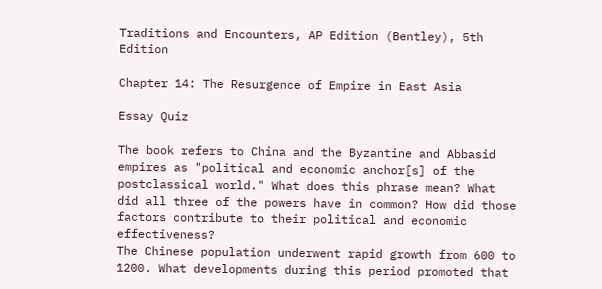Traditions and Encounters, AP Edition (Bentley), 5th Edition

Chapter 14: The Resurgence of Empire in East Asia

Essay Quiz

The book refers to China and the Byzantine and Abbasid empires as "political and economic anchor[s] of the postclassical world." What does this phrase mean? What did all three of the powers have in common? How did those factors contribute to their political and economic effectiveness?
The Chinese population underwent rapid growth from 600 to 1200. What developments during this period promoted that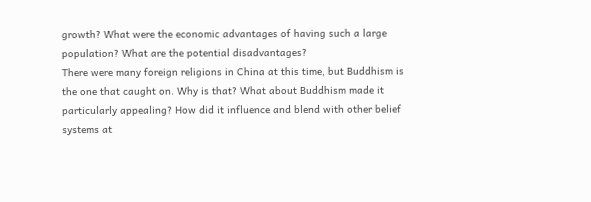growth? What were the economic advantages of having such a large population? What are the potential disadvantages?
There were many foreign religions in China at this time, but Buddhism is the one that caught on. Why is that? What about Buddhism made it particularly appealing? How did it influence and blend with other belief systems at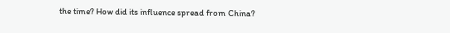the time? How did its influence spread from China?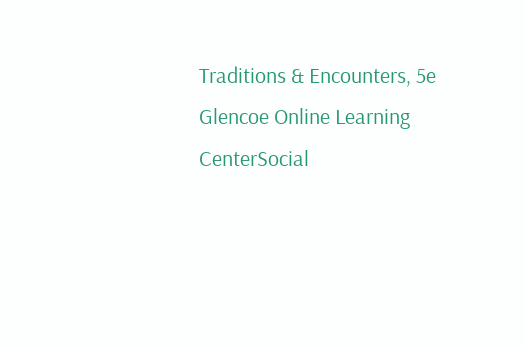Traditions & Encounters, 5e
Glencoe Online Learning CenterSocial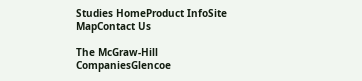Studies HomeProduct InfoSite MapContact Us

The McGraw-Hill CompaniesGlencoe